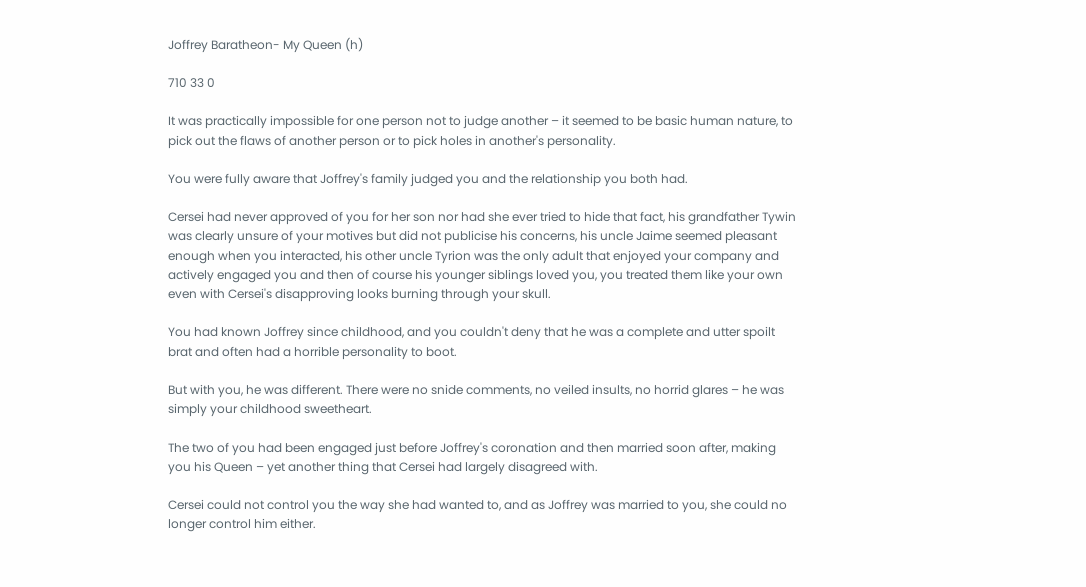Joffrey Baratheon- My Queen (h)

710 33 0

It was practically impossible for one person not to judge another – it seemed to be basic human nature, to pick out the flaws of another person or to pick holes in another's personality.

You were fully aware that Joffrey's family judged you and the relationship you both had.

Cersei had never approved of you for her son nor had she ever tried to hide that fact, his grandfather Tywin was clearly unsure of your motives but did not publicise his concerns, his uncle Jaime seemed pleasant enough when you interacted, his other uncle Tyrion was the only adult that enjoyed your company and actively engaged you and then of course his younger siblings loved you, you treated them like your own even with Cersei's disapproving looks burning through your skull.

You had known Joffrey since childhood, and you couldn't deny that he was a complete and utter spoilt brat and often had a horrible personality to boot.

But with you, he was different. There were no snide comments, no veiled insults, no horrid glares – he was simply your childhood sweetheart.

The two of you had been engaged just before Joffrey's coronation and then married soon after, making you his Queen – yet another thing that Cersei had largely disagreed with.

Cersei could not control you the way she had wanted to, and as Joffrey was married to you, she could no longer control him either.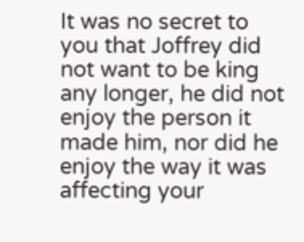It was no secret to you that Joffrey did not want to be king any longer, he did not enjoy the person it made him, nor did he enjoy the way it was affecting your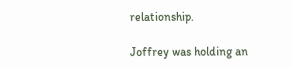relationship.

Joffrey was holding an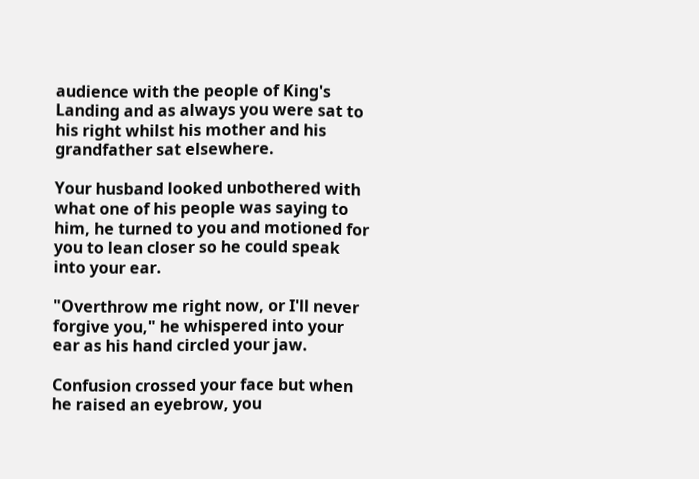audience with the people of King's Landing and as always you were sat to his right whilst his mother and his grandfather sat elsewhere.

Your husband looked unbothered with what one of his people was saying to him, he turned to you and motioned for you to lean closer so he could speak into your ear.

"Overthrow me right now, or I'll never forgive you," he whispered into your ear as his hand circled your jaw.

Confusion crossed your face but when he raised an eyebrow, you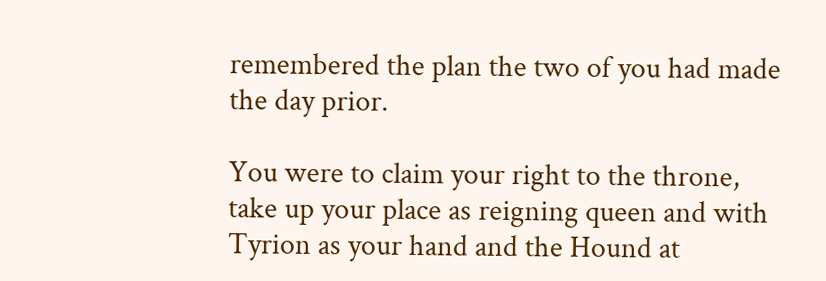remembered the plan the two of you had made the day prior.

You were to claim your right to the throne, take up your place as reigning queen and with Tyrion as your hand and the Hound at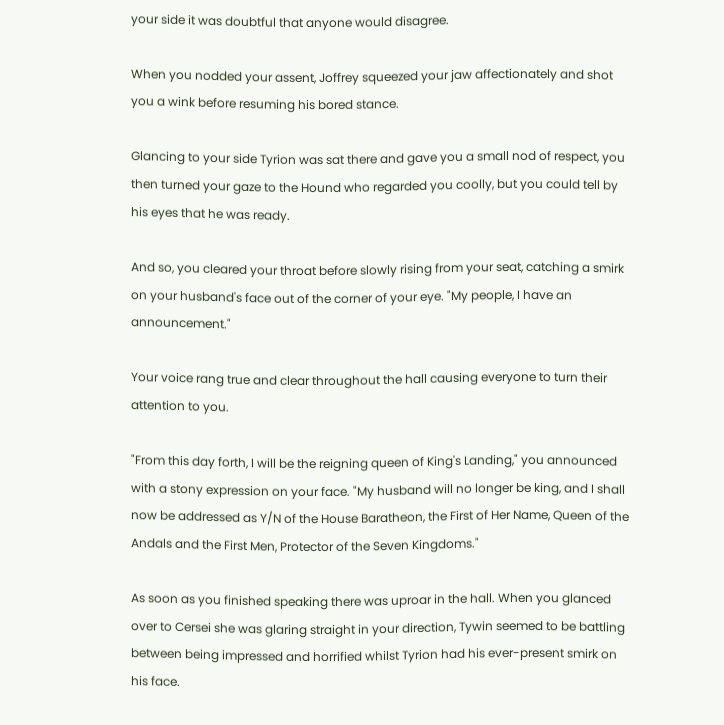your side it was doubtful that anyone would disagree.

When you nodded your assent, Joffrey squeezed your jaw affectionately and shot you a wink before resuming his bored stance.

Glancing to your side Tyrion was sat there and gave you a small nod of respect, you then turned your gaze to the Hound who regarded you coolly, but you could tell by his eyes that he was ready.

And so, you cleared your throat before slowly rising from your seat, catching a smirk on your husband's face out of the corner of your eye. "My people, I have an announcement."

Your voice rang true and clear throughout the hall causing everyone to turn their attention to you.

"From this day forth, I will be the reigning queen of King's Landing," you announced with a stony expression on your face. "My husband will no longer be king, and I shall now be addressed as Y/N of the House Baratheon, the First of Her Name, Queen of the Andals and the First Men, Protector of the Seven Kingdoms."

As soon as you finished speaking there was uproar in the hall. When you glanced over to Cersei she was glaring straight in your direction, Tywin seemed to be battling between being impressed and horrified whilst Tyrion had his ever-present smirk on his face.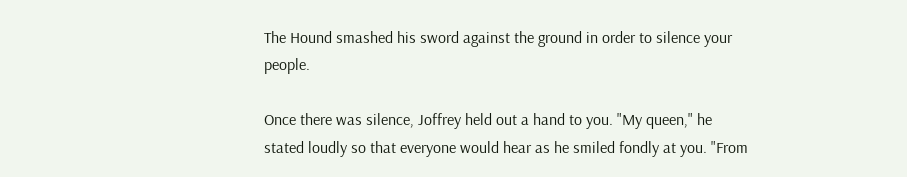The Hound smashed his sword against the ground in order to silence your people.

Once there was silence, Joffrey held out a hand to you. "My queen," he stated loudly so that everyone would hear as he smiled fondly at you. "From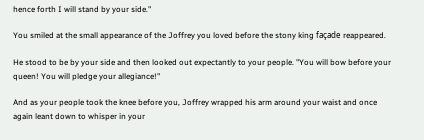hence forth I will stand by your side."

You smiled at the small appearance of the Joffrey you loved before the stony king façade reappeared.

He stood to be by your side and then looked out expectantly to your people. "You will bow before your queen! You will pledge your allegiance!"

And as your people took the knee before you, Joffrey wrapped his arm around your waist and once again leant down to whisper in your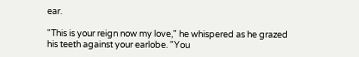ear.

"This is your reign now my love," he whispered as he grazed his teeth against your earlobe. "You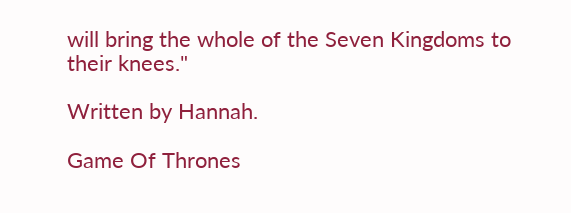will bring the whole of the Seven Kingdoms to their knees."

Written by Hannah.

Game Of Thrones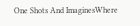One Shots And ImaginesWhere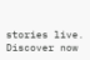stories live. Discover now